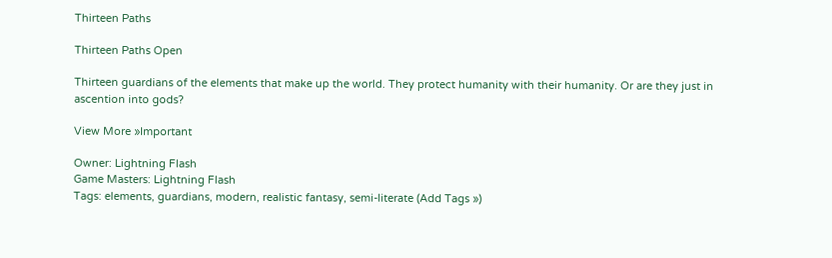Thirteen Paths

Thirteen Paths Open

Thirteen guardians of the elements that make up the world. They protect humanity with their humanity. Or are they just in ascention into gods?

View More »Important

Owner: Lightning Flash
Game Masters: Lightning Flash
Tags: elements, guardians, modern, realistic fantasy, semi-literate (Add Tags »)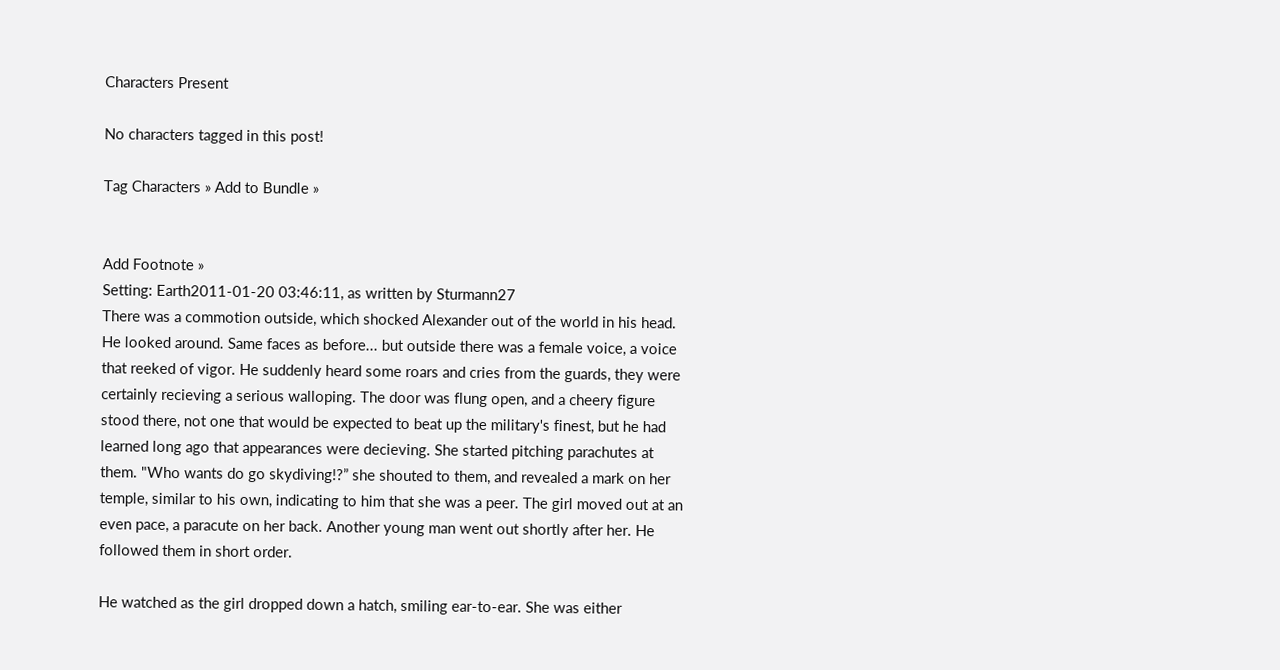Characters Present

No characters tagged in this post!

Tag Characters » Add to Bundle »


Add Footnote »
Setting: Earth2011-01-20 03:46:11, as written by Sturmann27
There was a commotion outside, which shocked Alexander out of the world in his head. He looked around. Same faces as before... but outside there was a female voice, a voice that reeked of vigor. He suddenly heard some roars and cries from the guards, they were certainly recieving a serious walloping. The door was flung open, and a cheery figure stood there, not one that would be expected to beat up the military's finest, but he had learned long ago that appearances were decieving. She started pitching parachutes at them. "Who wants do go skydiving!?” she shouted to them, and revealed a mark on her temple, similar to his own, indicating to him that she was a peer. The girl moved out at an even pace, a paracute on her back. Another young man went out shortly after her. He followed them in short order.

He watched as the girl dropped down a hatch, smiling ear-to-ear. She was either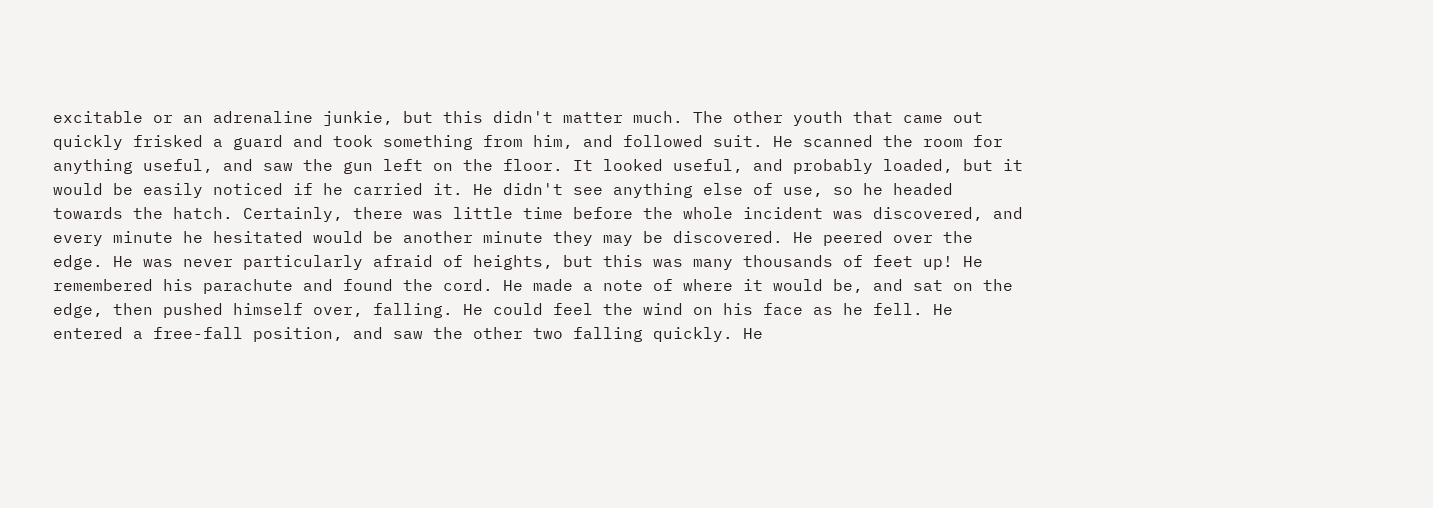excitable or an adrenaline junkie, but this didn't matter much. The other youth that came out quickly frisked a guard and took something from him, and followed suit. He scanned the room for anything useful, and saw the gun left on the floor. It looked useful, and probably loaded, but it would be easily noticed if he carried it. He didn't see anything else of use, so he headed towards the hatch. Certainly, there was little time before the whole incident was discovered, and every minute he hesitated would be another minute they may be discovered. He peered over the edge. He was never particularly afraid of heights, but this was many thousands of feet up! He remembered his parachute and found the cord. He made a note of where it would be, and sat on the edge, then pushed himself over, falling. He could feel the wind on his face as he fell. He entered a free-fall position, and saw the other two falling quickly. He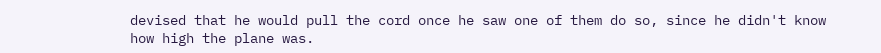devised that he would pull the cord once he saw one of them do so, since he didn't know how high the plane was.